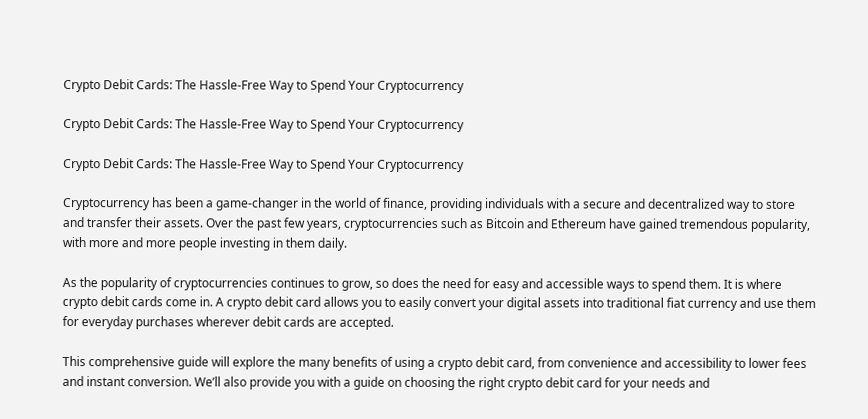Crypto Debit Cards: The Hassle-Free Way to Spend Your Cryptocurrency

Crypto Debit Cards: The Hassle-Free Way to Spend Your Cryptocurrency

Crypto Debit Cards: The Hassle-Free Way to Spend Your Cryptocurrency

Cryptocurrency has been a game-changer in the world of finance, providing individuals with a secure and decentralized way to store and transfer their assets. Over the past few years, cryptocurrencies such as Bitcoin and Ethereum have gained tremendous popularity, with more and more people investing in them daily.

As the popularity of cryptocurrencies continues to grow, so does the need for easy and accessible ways to spend them. It is where crypto debit cards come in. A crypto debit card allows you to easily convert your digital assets into traditional fiat currency and use them for everyday purchases wherever debit cards are accepted.

This comprehensive guide will explore the many benefits of using a crypto debit card, from convenience and accessibility to lower fees and instant conversion. We’ll also provide you with a guide on choosing the right crypto debit card for your needs and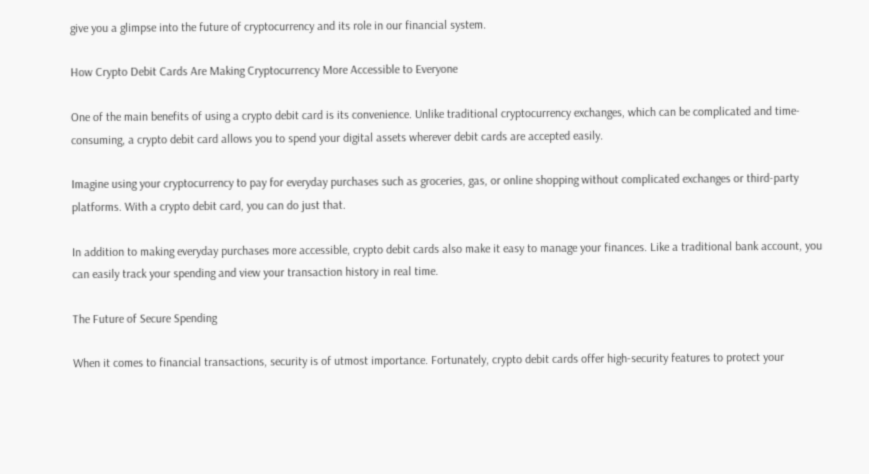give you a glimpse into the future of cryptocurrency and its role in our financial system.

How Crypto Debit Cards Are Making Cryptocurrency More Accessible to Everyone

One of the main benefits of using a crypto debit card is its convenience. Unlike traditional cryptocurrency exchanges, which can be complicated and time-consuming, a crypto debit card allows you to spend your digital assets wherever debit cards are accepted easily.

Imagine using your cryptocurrency to pay for everyday purchases such as groceries, gas, or online shopping without complicated exchanges or third-party platforms. With a crypto debit card, you can do just that.

In addition to making everyday purchases more accessible, crypto debit cards also make it easy to manage your finances. Like a traditional bank account, you can easily track your spending and view your transaction history in real time.

The Future of Secure Spending

When it comes to financial transactions, security is of utmost importance. Fortunately, crypto debit cards offer high-security features to protect your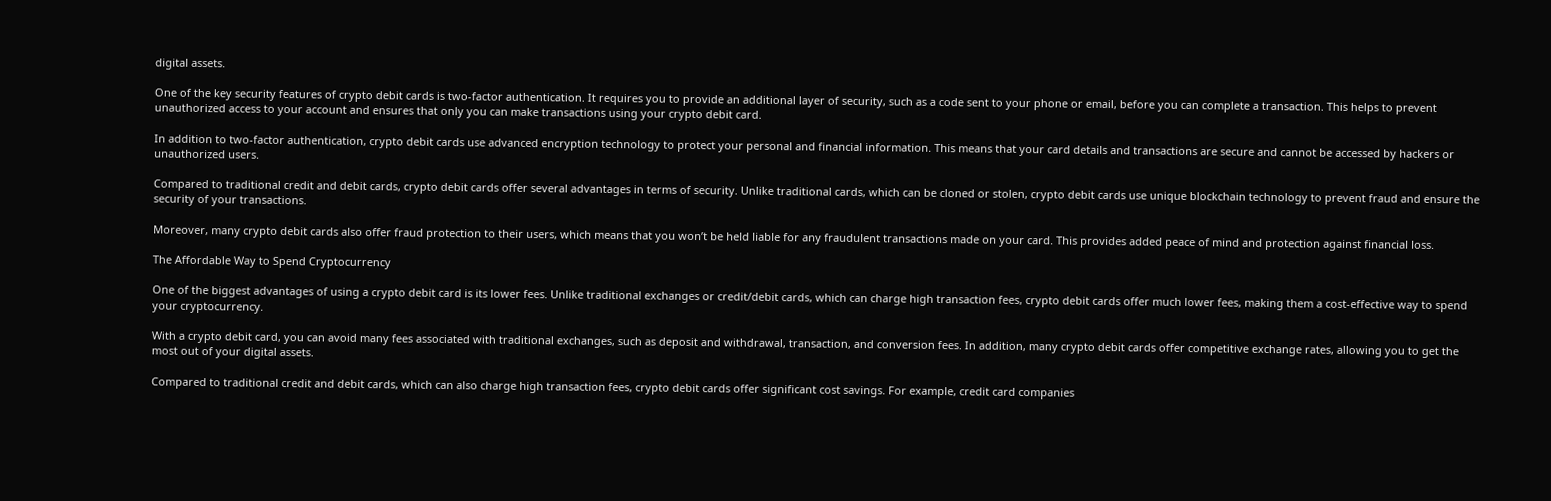digital assets.

One of the key security features of crypto debit cards is two-factor authentication. It requires you to provide an additional layer of security, such as a code sent to your phone or email, before you can complete a transaction. This helps to prevent unauthorized access to your account and ensures that only you can make transactions using your crypto debit card.

In addition to two-factor authentication, crypto debit cards use advanced encryption technology to protect your personal and financial information. This means that your card details and transactions are secure and cannot be accessed by hackers or unauthorized users.

Compared to traditional credit and debit cards, crypto debit cards offer several advantages in terms of security. Unlike traditional cards, which can be cloned or stolen, crypto debit cards use unique blockchain technology to prevent fraud and ensure the security of your transactions.

Moreover, many crypto debit cards also offer fraud protection to their users, which means that you won’t be held liable for any fraudulent transactions made on your card. This provides added peace of mind and protection against financial loss.

The Affordable Way to Spend Cryptocurrency

One of the biggest advantages of using a crypto debit card is its lower fees. Unlike traditional exchanges or credit/debit cards, which can charge high transaction fees, crypto debit cards offer much lower fees, making them a cost-effective way to spend your cryptocurrency.

With a crypto debit card, you can avoid many fees associated with traditional exchanges, such as deposit and withdrawal, transaction, and conversion fees. In addition, many crypto debit cards offer competitive exchange rates, allowing you to get the most out of your digital assets.

Compared to traditional credit and debit cards, which can also charge high transaction fees, crypto debit cards offer significant cost savings. For example, credit card companies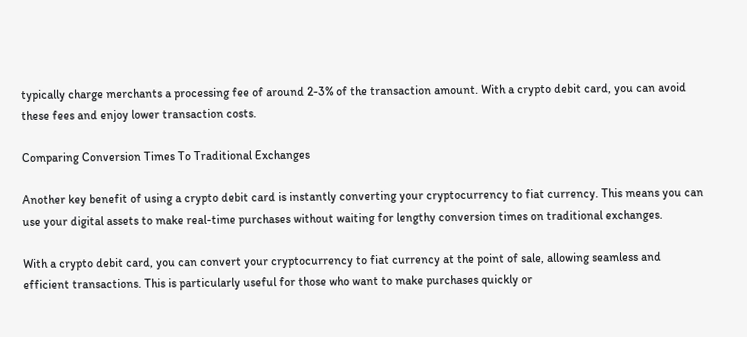typically charge merchants a processing fee of around 2-3% of the transaction amount. With a crypto debit card, you can avoid these fees and enjoy lower transaction costs.

Comparing Conversion Times To Traditional Exchanges

Another key benefit of using a crypto debit card is instantly converting your cryptocurrency to fiat currency. This means you can use your digital assets to make real-time purchases without waiting for lengthy conversion times on traditional exchanges.

With a crypto debit card, you can convert your cryptocurrency to fiat currency at the point of sale, allowing seamless and efficient transactions. This is particularly useful for those who want to make purchases quickly or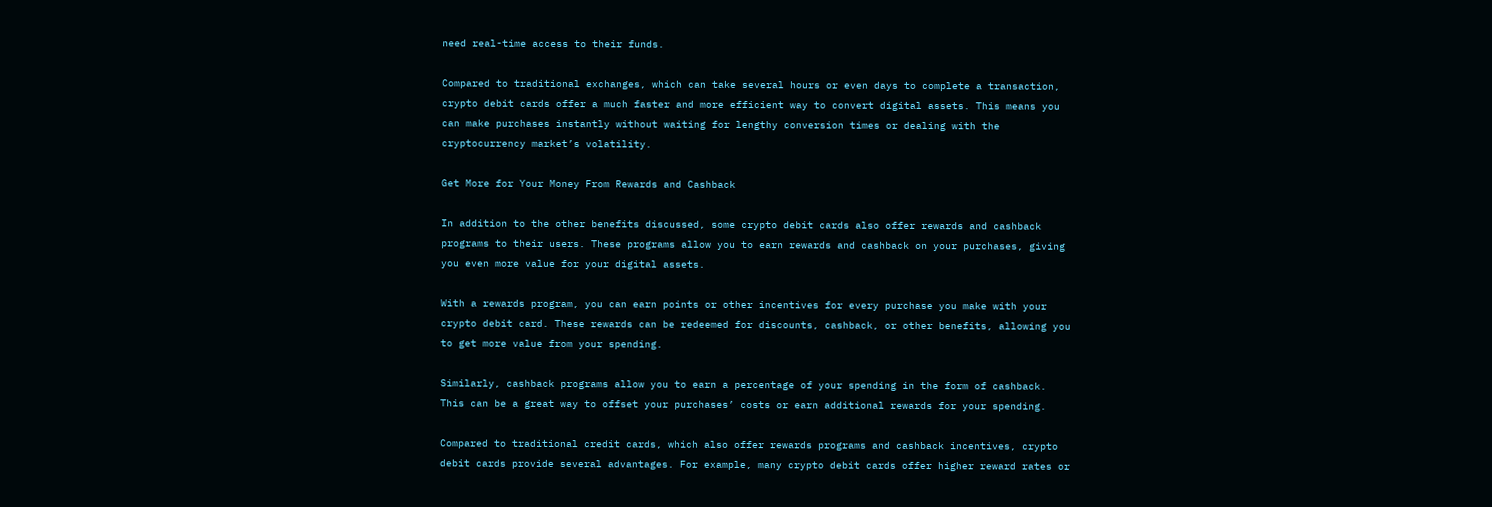need real-time access to their funds.

Compared to traditional exchanges, which can take several hours or even days to complete a transaction, crypto debit cards offer a much faster and more efficient way to convert digital assets. This means you can make purchases instantly without waiting for lengthy conversion times or dealing with the cryptocurrency market’s volatility.

Get More for Your Money From Rewards and Cashback

In addition to the other benefits discussed, some crypto debit cards also offer rewards and cashback programs to their users. These programs allow you to earn rewards and cashback on your purchases, giving you even more value for your digital assets.

With a rewards program, you can earn points or other incentives for every purchase you make with your crypto debit card. These rewards can be redeemed for discounts, cashback, or other benefits, allowing you to get more value from your spending.

Similarly, cashback programs allow you to earn a percentage of your spending in the form of cashback. This can be a great way to offset your purchases’ costs or earn additional rewards for your spending.

Compared to traditional credit cards, which also offer rewards programs and cashback incentives, crypto debit cards provide several advantages. For example, many crypto debit cards offer higher reward rates or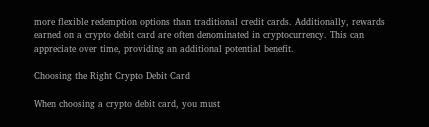more flexible redemption options than traditional credit cards. Additionally, rewards earned on a crypto debit card are often denominated in cryptocurrency. This can appreciate over time, providing an additional potential benefit.

Choosing the Right Crypto Debit Card

When choosing a crypto debit card, you must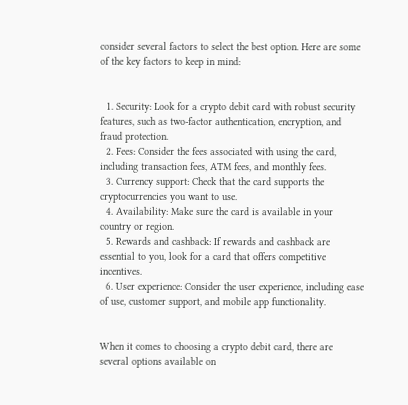consider several factors to select the best option. Here are some of the key factors to keep in mind:


  1. Security: Look for a crypto debit card with robust security features, such as two-factor authentication, encryption, and fraud protection.
  2. Fees: Consider the fees associated with using the card, including transaction fees, ATM fees, and monthly fees.
  3. Currency support: Check that the card supports the cryptocurrencies you want to use.
  4. Availability: Make sure the card is available in your country or region.
  5. Rewards and cashback: If rewards and cashback are essential to you, look for a card that offers competitive incentives.
  6. User experience: Consider the user experience, including ease of use, customer support, and mobile app functionality.


When it comes to choosing a crypto debit card, there are several options available on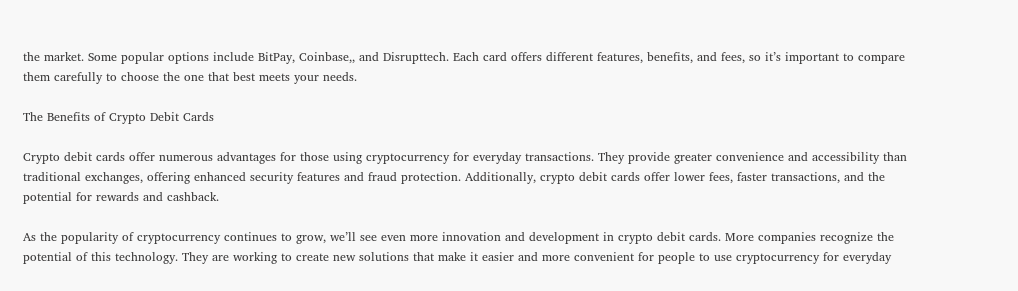the market. Some popular options include BitPay, Coinbase,, and Disrupttech. Each card offers different features, benefits, and fees, so it’s important to compare them carefully to choose the one that best meets your needs.

The Benefits of Crypto Debit Cards

Crypto debit cards offer numerous advantages for those using cryptocurrency for everyday transactions. They provide greater convenience and accessibility than traditional exchanges, offering enhanced security features and fraud protection. Additionally, crypto debit cards offer lower fees, faster transactions, and the potential for rewards and cashback.

As the popularity of cryptocurrency continues to grow, we’ll see even more innovation and development in crypto debit cards. More companies recognize the potential of this technology. They are working to create new solutions that make it easier and more convenient for people to use cryptocurrency for everyday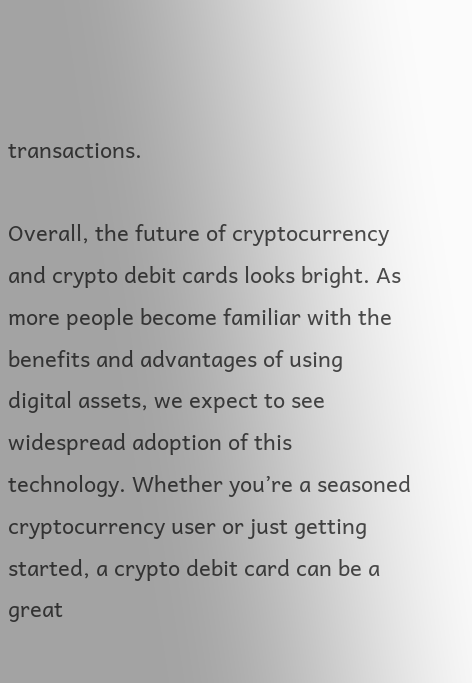transactions.

Overall, the future of cryptocurrency and crypto debit cards looks bright. As more people become familiar with the benefits and advantages of using digital assets, we expect to see widespread adoption of this technology. Whether you’re a seasoned cryptocurrency user or just getting started, a crypto debit card can be a great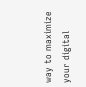way to maximize your digital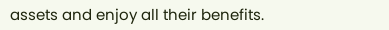assets and enjoy all their benefits.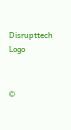Disrupttech Logo


©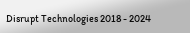Disrupt Technologies 2018 - 2024